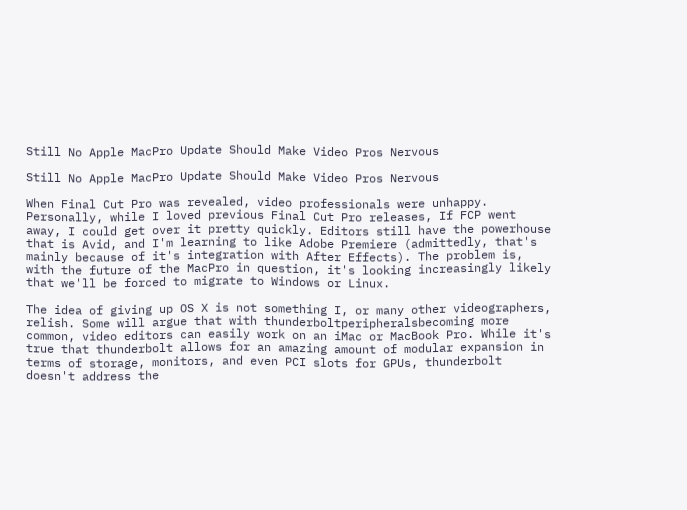Still No Apple MacPro Update Should Make Video Pros Nervous

Still No Apple MacPro Update Should Make Video Pros Nervous

When Final Cut Pro was revealed, video professionals were unhappy. Personally, while I loved previous Final Cut Pro releases, If FCP went away, I could get over it pretty quickly. Editors still have the powerhouse that is Avid, and I'm learning to like Adobe Premiere (admittedly, that's mainly because of it's integration with After Effects). The problem is, with the future of the MacPro in question, it's looking increasingly likely that we'll be forced to migrate to Windows or Linux.

The idea of giving up OS X is not something I, or many other videographers, relish. Some will argue that with thunderboltperipheralsbecoming more common, video editors can easily work on an iMac or MacBook Pro. While it's true that thunderbolt allows for an amazing amount of modular expansion in terms of storage, monitors, and even PCI slots for GPUs, thunderbolt doesn't address the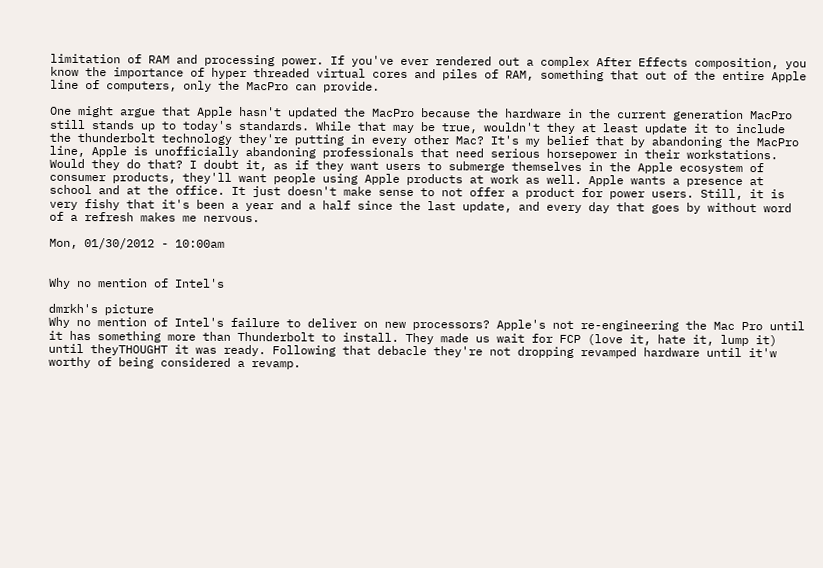limitation of RAM and processing power. If you've ever rendered out a complex After Effects composition, you know the importance of hyper threaded virtual cores and piles of RAM, something that out of the entire Apple line of computers, only the MacPro can provide.

One might argue that Apple hasn't updated the MacPro because the hardware in the current generation MacPro still stands up to today's standards. While that may be true, wouldn't they at least update it to include the thunderbolt technology they're putting in every other Mac? It's my belief that by abandoning the MacPro line, Apple is unofficially abandoning professionals that need serious horsepower in their workstations. Would they do that? I doubt it, as if they want users to submerge themselves in the Apple ecosystem of consumer products, they'll want people using Apple products at work as well. Apple wants a presence at school and at the office. It just doesn't make sense to not offer a product for power users. Still, it is very fishy that it's been a year and a half since the last update, and every day that goes by without word of a refresh makes me nervous.

Mon, 01/30/2012 - 10:00am


Why no mention of Intel's

dmrkh's picture
Why no mention of Intel's failure to deliver on new processors? Apple's not re-engineering the Mac Pro until it has something more than Thunderbolt to install. They made us wait for FCP (love it, hate it, lump it) until theyTHOUGHT it was ready. Following that debacle they're not dropping revamped hardware until it'w worthy of being considered a revamp.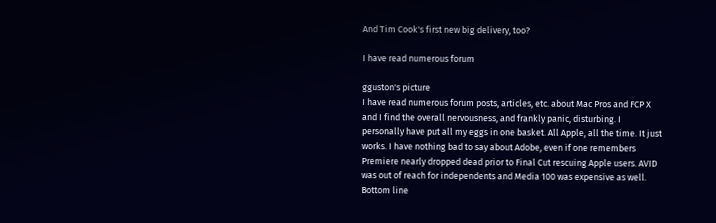And Tim Cook's first new big delivery, too?

I have read numerous forum

gguston's picture
I have read numerous forum posts, articles, etc. about Mac Pros and FCP X and I find the overall nervousness, and frankly panic, disturbing. I personally have put all my eggs in one basket. All Apple, all the time. It just works. I have nothing bad to say about Adobe, even if one remembers Premiere nearly dropped dead prior to Final Cut rescuing Apple users. AVID was out of reach for independents and Media 100 was expensive as well. Bottom line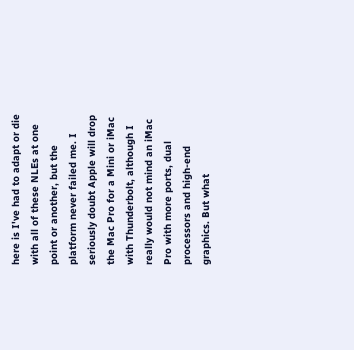here is I've had to adapt or die with all of these NLEs at one point or another, but the platform never failed me. I seriously doubt Apple will drop the Mac Pro for a Mini or iMac with Thunderbolt, although I really would not mind an iMac Pro with more ports, dual processors and high-end graphics. But what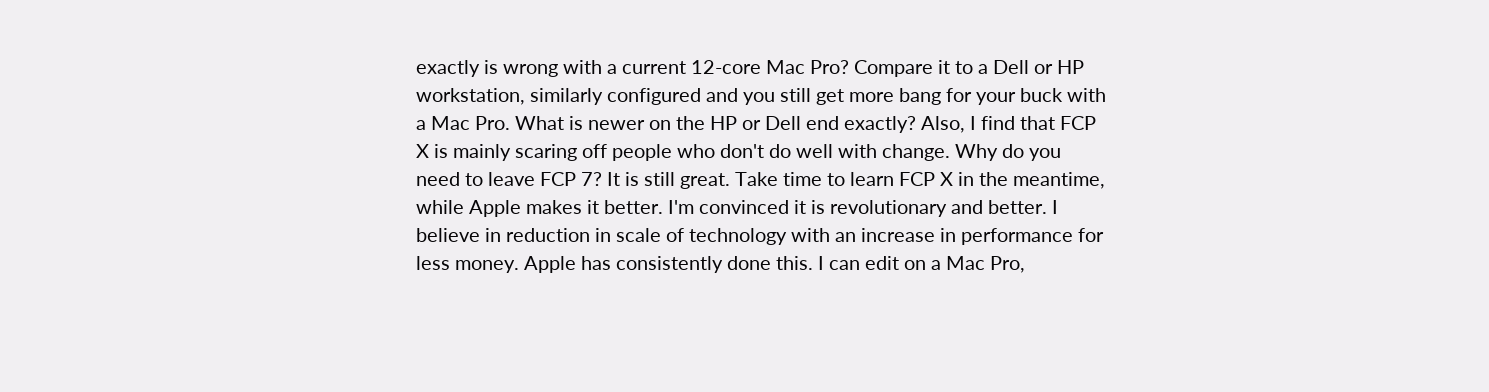exactly is wrong with a current 12-core Mac Pro? Compare it to a Dell or HP workstation, similarly configured and you still get more bang for your buck with a Mac Pro. What is newer on the HP or Dell end exactly? Also, I find that FCP X is mainly scaring off people who don't do well with change. Why do you need to leave FCP 7? It is still great. Take time to learn FCP X in the meantime, while Apple makes it better. I'm convinced it is revolutionary and better. I believe in reduction in scale of technology with an increase in performance for less money. Apple has consistently done this. I can edit on a Mac Pro,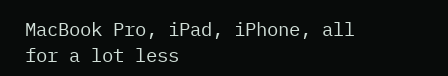MacBook Pro, iPad, iPhone, all for a lot less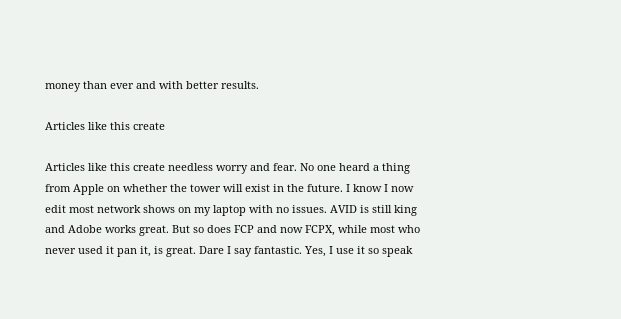money than ever and with better results.

Articles like this create

Articles like this create needless worry and fear. No one heard a thing from Apple on whether the tower will exist in the future. I know I now edit most network shows on my laptop with no issues. AVID is still king and Adobe works great. But so does FCP and now FCPX, while most who never used it pan it, is great. Dare I say fantastic. Yes, I use it so speak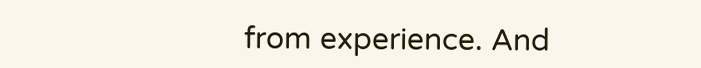from experience. And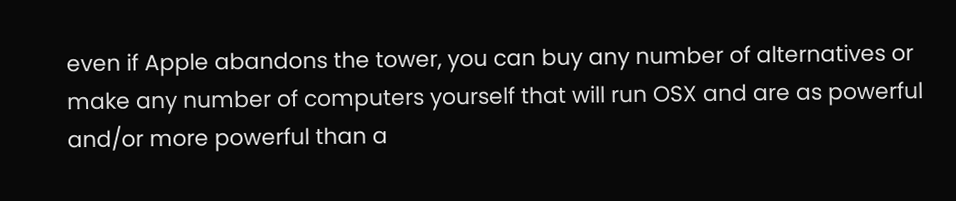even if Apple abandons the tower, you can buy any number of alternatives or make any number of computers yourself that will run OSX and are as powerful and/or more powerful than a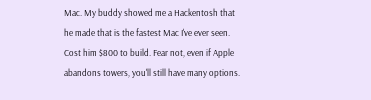Mac. My buddy showed me a Hackentosh that he made that is the fastest Mac I've ever seen. Cost him $800 to build. Fear not, even if Apple abandons towers, you'll still have many options.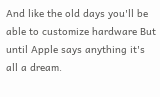And like the old days you'll be able to customize hardware But until Apple says anything it's all a dream.